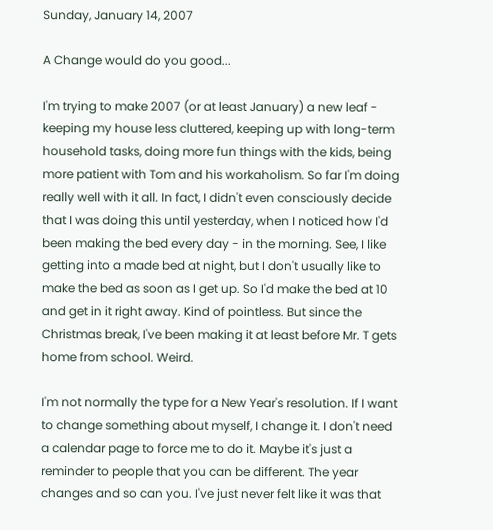Sunday, January 14, 2007

A Change would do you good...

I'm trying to make 2007 (or at least January) a new leaf - keeping my house less cluttered, keeping up with long-term household tasks, doing more fun things with the kids, being more patient with Tom and his workaholism. So far I'm doing really well with it all. In fact, I didn't even consciously decide that I was doing this until yesterday, when I noticed how I'd been making the bed every day - in the morning. See, I like getting into a made bed at night, but I don't usually like to make the bed as soon as I get up. So I'd make the bed at 10 and get in it right away. Kind of pointless. But since the Christmas break, I've been making it at least before Mr. T gets home from school. Weird.

I'm not normally the type for a New Year's resolution. If I want to change something about myself, I change it. I don't need a calendar page to force me to do it. Maybe it's just a reminder to people that you can be different. The year changes and so can you. I've just never felt like it was that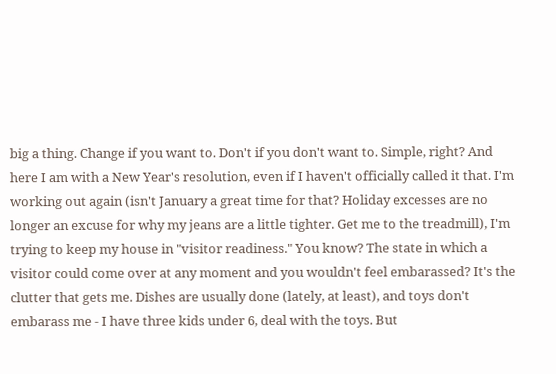big a thing. Change if you want to. Don't if you don't want to. Simple, right? And here I am with a New Year's resolution, even if I haven't officially called it that. I'm working out again (isn't January a great time for that? Holiday excesses are no longer an excuse for why my jeans are a little tighter. Get me to the treadmill), I'm trying to keep my house in "visitor readiness." You know? The state in which a visitor could come over at any moment and you wouldn't feel embarassed? It's the clutter that gets me. Dishes are usually done (lately, at least), and toys don't embarass me - I have three kids under 6, deal with the toys. But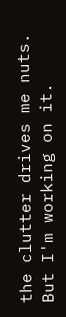the clutter drives me nuts. But I'm working on it.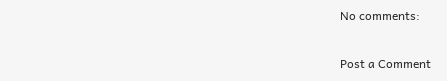No comments:

Post a Comment